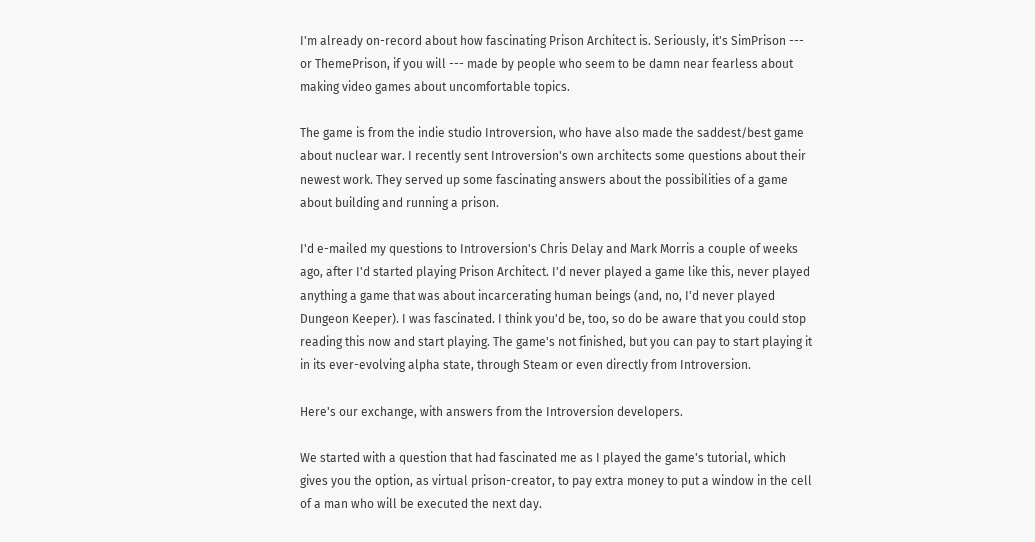I'm already on-record about how fascinating Prison Architect is. Seriously, it's SimPrison --- or ThemePrison, if you will --- made by people who seem to be damn near fearless about making video games about uncomfortable topics.

The game is from the indie studio Introversion, who have also made the saddest/best game about nuclear war. I recently sent Introversion's own architects some questions about their newest work. They served up some fascinating answers about the possibilities of a game about building and running a prison.

I'd e-mailed my questions to Introversion's Chris Delay and Mark Morris a couple of weeks ago, after I'd started playing Prison Architect. I'd never played a game like this, never played anything a game that was about incarcerating human beings (and, no, I'd never played Dungeon Keeper). I was fascinated. I think you'd be, too, so do be aware that you could stop reading this now and start playing. The game's not finished, but you can pay to start playing it in its ever-evolving alpha state, through Steam or even directly from Introversion.

Here's our exchange, with answers from the Introversion developers.

We started with a question that had fascinated me as I played the game's tutorial, which gives you the option, as virtual prison-creator, to pay extra money to put a window in the cell of a man who will be executed the next day.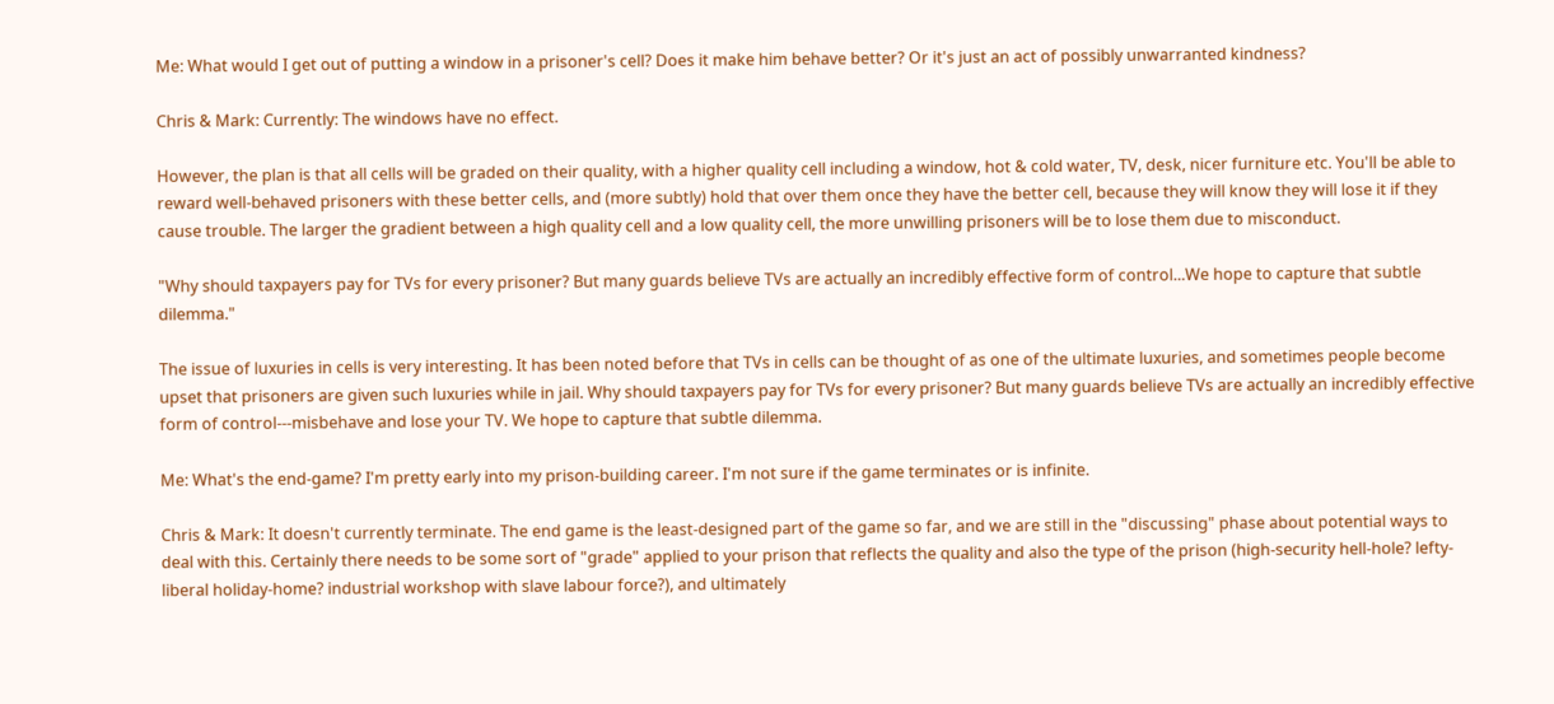Me: What would I get out of putting a window in a prisoner's cell? Does it make him behave better? Or it's just an act of possibly unwarranted kindness?

Chris & Mark: Currently: The windows have no effect.

However, the plan is that all cells will be graded on their quality, with a higher quality cell including a window, hot & cold water, TV, desk, nicer furniture etc. You'll be able to reward well-behaved prisoners with these better cells, and (more subtly) hold that over them once they have the better cell, because they will know they will lose it if they cause trouble. The larger the gradient between a high quality cell and a low quality cell, the more unwilling prisoners will be to lose them due to misconduct.

"Why should taxpayers pay for TVs for every prisoner? But many guards believe TVs are actually an incredibly effective form of control...We hope to capture that subtle dilemma."

The issue of luxuries in cells is very interesting. It has been noted before that TVs in cells can be thought of as one of the ultimate luxuries, and sometimes people become upset that prisoners are given such luxuries while in jail. Why should taxpayers pay for TVs for every prisoner? But many guards believe TVs are actually an incredibly effective form of control---misbehave and lose your TV. We hope to capture that subtle dilemma.

Me: What's the end-game? I'm pretty early into my prison-building career. I'm not sure if the game terminates or is infinite.

Chris & Mark: It doesn't currently terminate. The end game is the least-designed part of the game so far, and we are still in the "discussing" phase about potential ways to deal with this. Certainly there needs to be some sort of "grade" applied to your prison that reflects the quality and also the type of the prison (high-security hell-hole? lefty-liberal holiday-home? industrial workshop with slave labour force?), and ultimately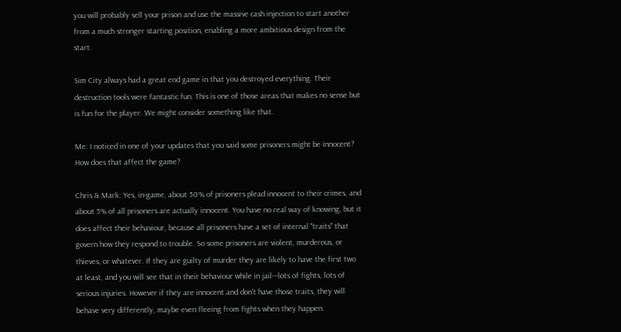you will probably sell your prison and use the massive cash injection to start another from a much stronger starting position, enabling a more ambitious design from the start.

Sim City always had a great end game in that you destroyed everything. Their destruction tools were fantastic fun. This is one of those areas that makes no sense but is fun for the player. We might consider something like that.

Me: I noticed in one of your updates that you said some prisoners might be innocent? How does that affect the game?

Chris & Mark: Yes, in-game, about 50% of prisoners plead innocent to their crimes, and about 5% of all prisoners are actually innocent. You have no real way of knowing, but it does affect their behaviour, because all prisoners have a set of internal "traits" that govern how they respond to trouble. So some prisoners are violent, murderous, or thieves, or whatever. If they are guilty of murder they are likely to have the first two at least, and you will see that in their behaviour while in jail---lots of fights, lots of serious injuries. However if they are innocent and don't have those traits, they will behave very differently, maybe even fleeing from fights when they happen.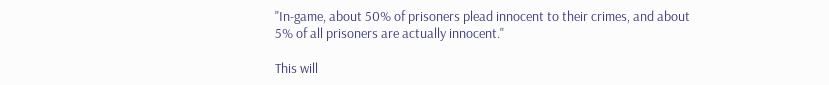"In-game, about 50% of prisoners plead innocent to their crimes, and about 5% of all prisoners are actually innocent."

This will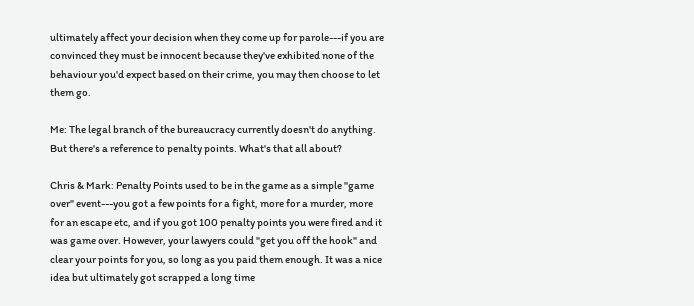ultimately affect your decision when they come up for parole---if you are convinced they must be innocent because they've exhibited none of the behaviour you'd expect based on their crime, you may then choose to let them go.

Me: The legal branch of the bureaucracy currently doesn't do anything. But there's a reference to penalty points. What's that all about?

Chris & Mark: Penalty Points used to be in the game as a simple "game over" event---you got a few points for a fight, more for a murder, more for an escape etc, and if you got 100 penalty points you were fired and it was game over. However, your lawyers could "get you off the hook" and clear your points for you, so long as you paid them enough. It was a nice idea but ultimately got scrapped a long time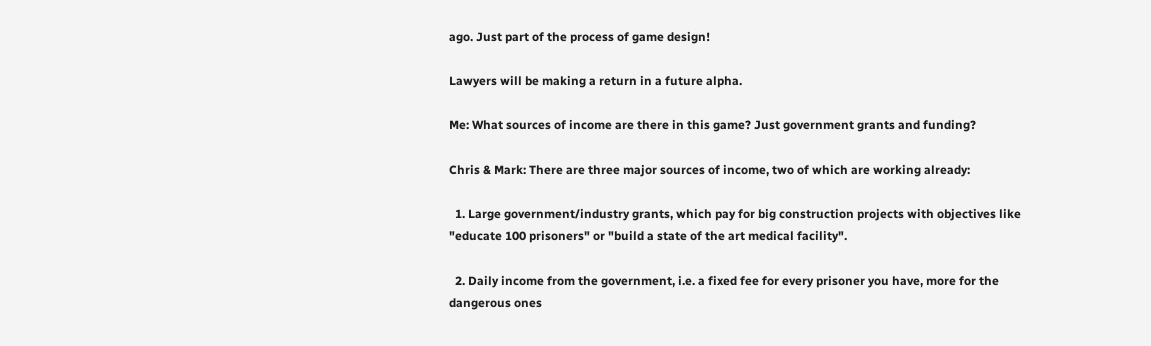ago. Just part of the process of game design!

Lawyers will be making a return in a future alpha.

Me: What sources of income are there in this game? Just government grants and funding?

Chris & Mark: There are three major sources of income, two of which are working already:

  1. Large government/industry grants, which pay for big construction projects with objectives like "educate 100 prisoners" or "build a state of the art medical facility".

  2. Daily income from the government, i.e. a fixed fee for every prisoner you have, more for the dangerous ones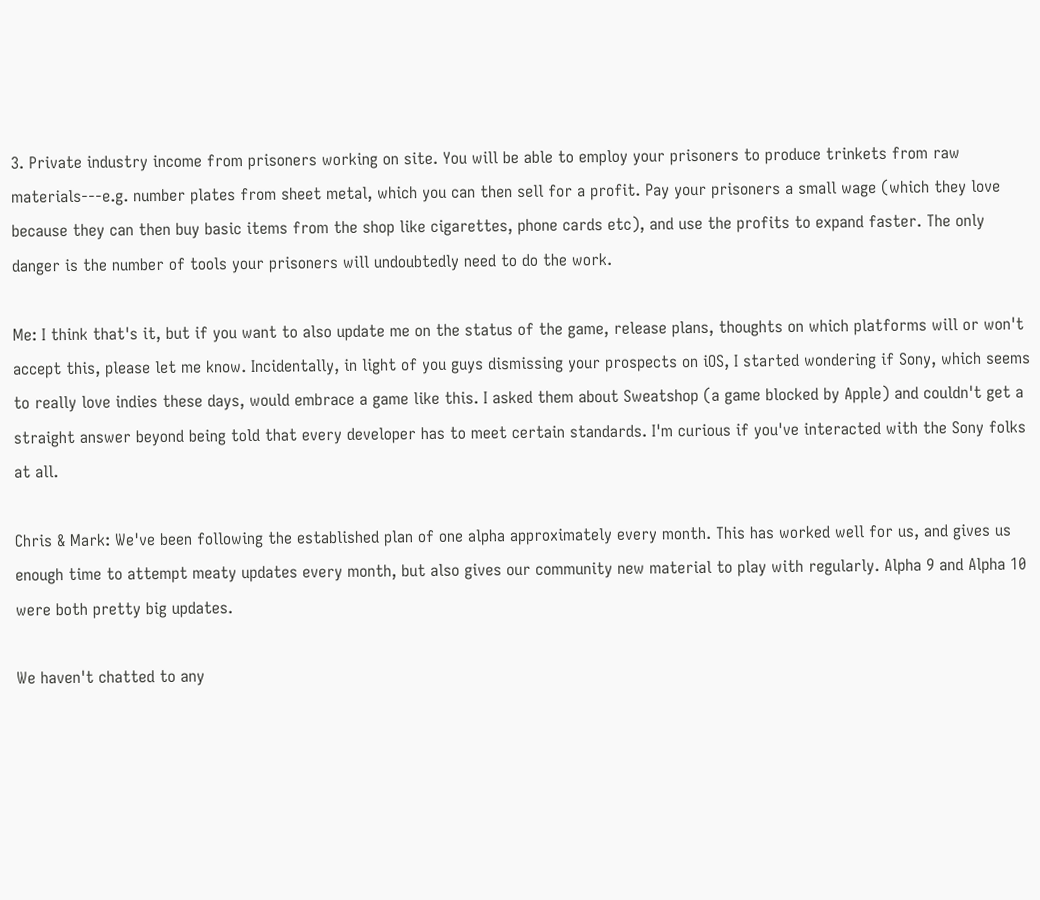3. Private industry income from prisoners working on site. You will be able to employ your prisoners to produce trinkets from raw materials---e.g. number plates from sheet metal, which you can then sell for a profit. Pay your prisoners a small wage (which they love because they can then buy basic items from the shop like cigarettes, phone cards etc), and use the profits to expand faster. The only danger is the number of tools your prisoners will undoubtedly need to do the work.

Me: I think that's it, but if you want to also update me on the status of the game, release plans, thoughts on which platforms will or won't accept this, please let me know. Incidentally, in light of you guys dismissing your prospects on iOS, I started wondering if Sony, which seems to really love indies these days, would embrace a game like this. I asked them about Sweatshop (a game blocked by Apple) and couldn't get a straight answer beyond being told that every developer has to meet certain standards. I'm curious if you've interacted with the Sony folks at all.

Chris & Mark: We've been following the established plan of one alpha approximately every month. This has worked well for us, and gives us enough time to attempt meaty updates every month, but also gives our community new material to play with regularly. Alpha 9 and Alpha 10 were both pretty big updates.

We haven't chatted to any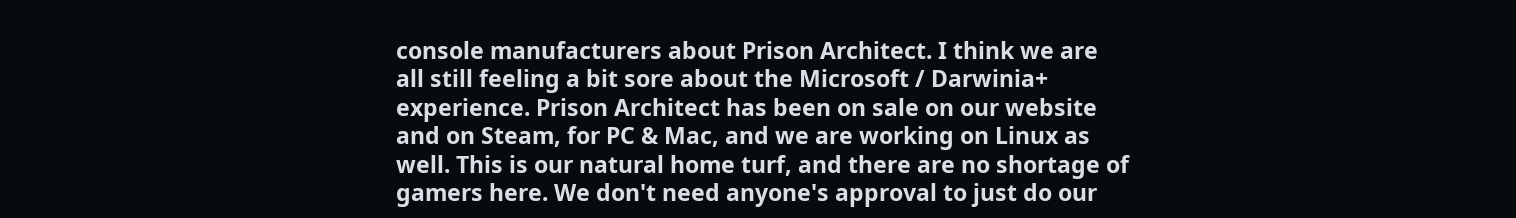console manufacturers about Prison Architect. I think we are all still feeling a bit sore about the Microsoft / Darwinia+ experience. Prison Architect has been on sale on our website and on Steam, for PC & Mac, and we are working on Linux as well. This is our natural home turf, and there are no shortage of gamers here. We don't need anyone's approval to just do our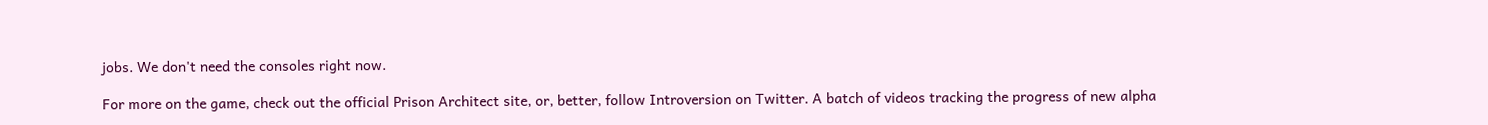jobs. We don't need the consoles right now.

For more on the game, check out the official Prison Architect site, or, better, follow Introversion on Twitter. A batch of videos tracking the progress of new alpha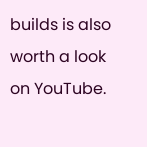builds is also worth a look on YouTube.